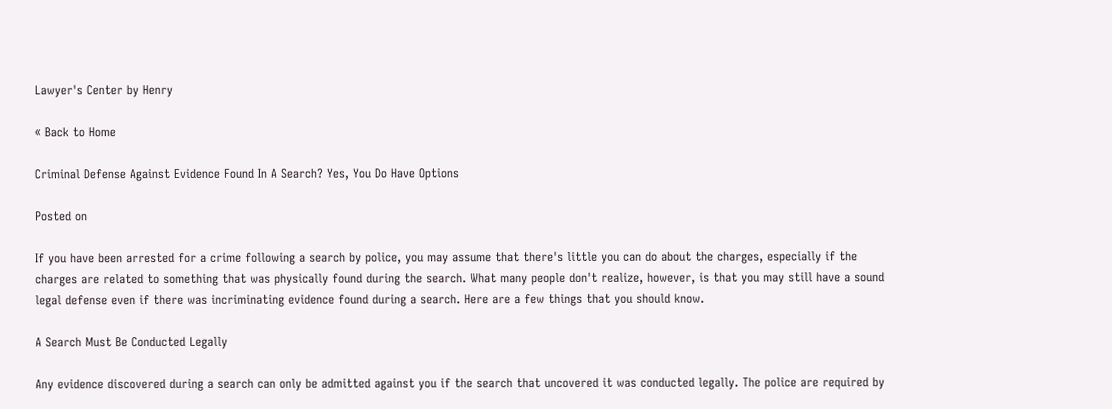Lawyer's Center by Henry

« Back to Home

Criminal Defense Against Evidence Found In A Search? Yes, You Do Have Options

Posted on

If you have been arrested for a crime following a search by police, you may assume that there's little you can do about the charges, especially if the charges are related to something that was physically found during the search. What many people don't realize, however, is that you may still have a sound legal defense even if there was incriminating evidence found during a search. Here are a few things that you should know.

A Search Must Be Conducted Legally

Any evidence discovered during a search can only be admitted against you if the search that uncovered it was conducted legally. The police are required by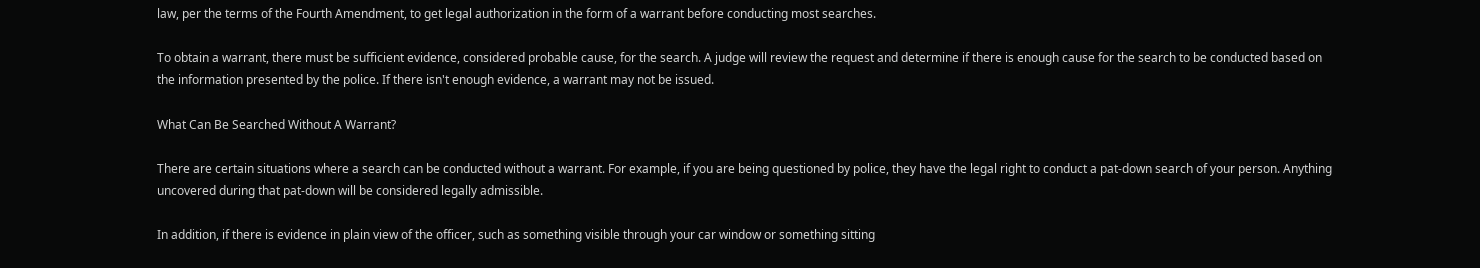law, per the terms of the Fourth Amendment, to get legal authorization in the form of a warrant before conducting most searches.

To obtain a warrant, there must be sufficient evidence, considered probable cause, for the search. A judge will review the request and determine if there is enough cause for the search to be conducted based on the information presented by the police. If there isn't enough evidence, a warrant may not be issued.

What Can Be Searched Without A Warrant?

There are certain situations where a search can be conducted without a warrant. For example, if you are being questioned by police, they have the legal right to conduct a pat-down search of your person. Anything uncovered during that pat-down will be considered legally admissible.

In addition, if there is evidence in plain view of the officer, such as something visible through your car window or something sitting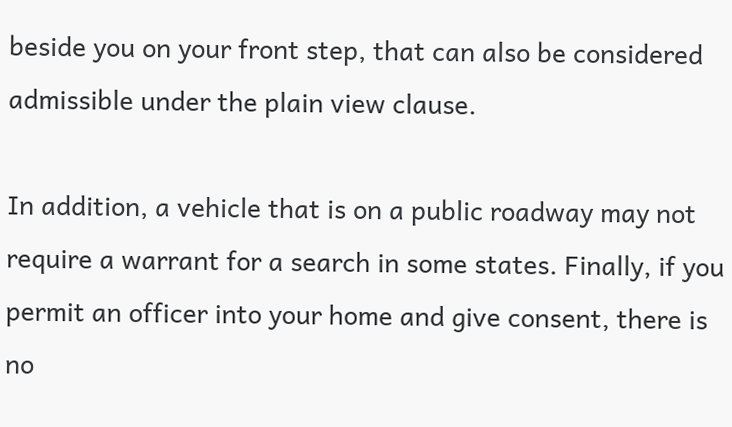beside you on your front step, that can also be considered admissible under the plain view clause.

In addition, a vehicle that is on a public roadway may not require a warrant for a search in some states. Finally, if you permit an officer into your home and give consent, there is no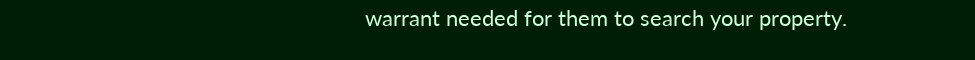warrant needed for them to search your property.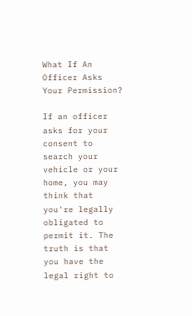What If An Officer Asks Your Permission?

If an officer asks for your consent to search your vehicle or your home, you may think that you're legally obligated to permit it. The truth is that you have the legal right to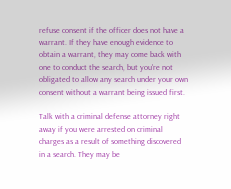refuse consent if the officer does not have a warrant. If they have enough evidence to obtain a warrant, they may come back with one to conduct the search, but you're not obligated to allow any search under your own consent without a warrant being issued first.

Talk with a criminal defense attorney right away if you were arrested on criminal charges as a result of something discovered in a search. They may be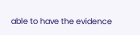able to have the evidence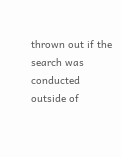thrown out if the search was conducted outside of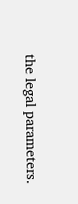the legal parameters.